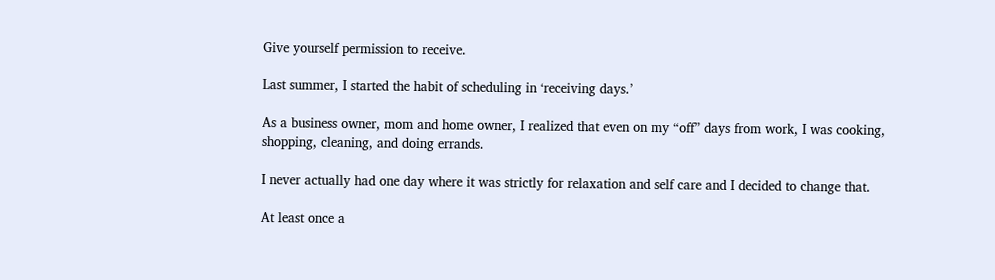Give yourself permission to receive.

Last summer, I started the habit of scheduling in ‘receiving days.’

As a business owner, mom and home owner, I realized that even on my “off” days from work, I was cooking, shopping, cleaning, and doing errands.

I never actually had one day where it was strictly for relaxation and self care and I decided to change that.

At least once a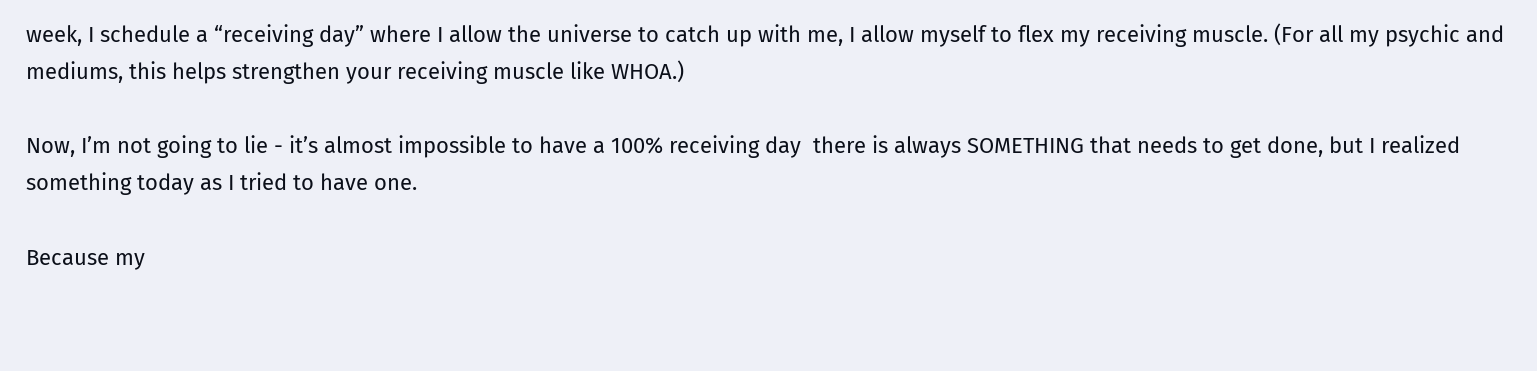week, I schedule a “receiving day” where I allow the universe to catch up with me, I allow myself to flex my receiving muscle. (For all my psychic and mediums, this helps strengthen your receiving muscle like WHOA.)

Now, I’m not going to lie - it’s almost impossible to have a 100% receiving day  there is always SOMETHING that needs to get done, but I realized something today as I tried to have one.

Because my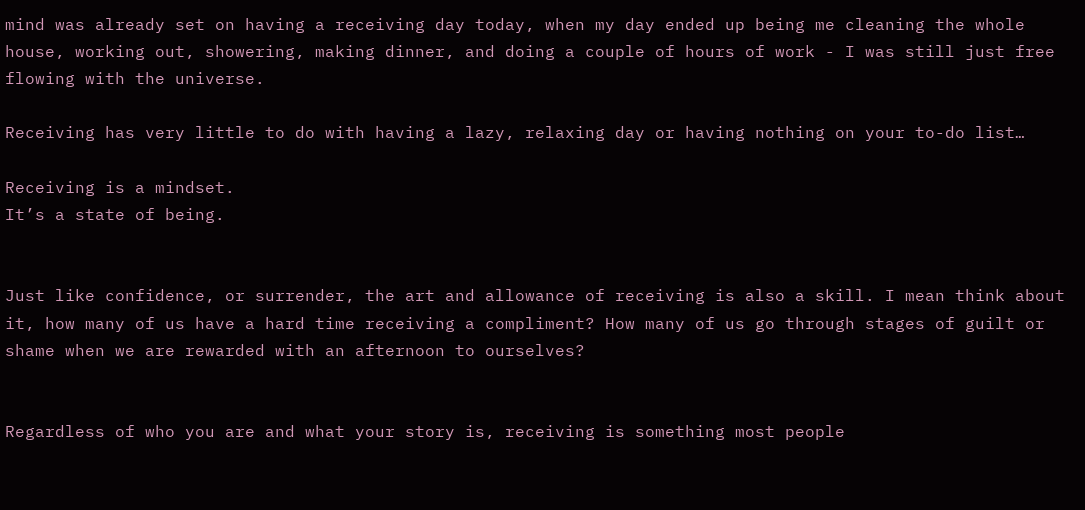mind was already set on having a receiving day today, when my day ended up being me cleaning the whole house, working out, showering, making dinner, and doing a couple of hours of work - I was still just free flowing with the universe.

Receiving has very little to do with having a lazy, relaxing day or having nothing on your to-do list…

Receiving is a mindset.
It’s a state of being.


Just like confidence, or surrender, the art and allowance of receiving is also a skill. I mean think about it, how many of us have a hard time receiving a compliment? How many of us go through stages of guilt or shame when we are rewarded with an afternoon to ourselves?


Regardless of who you are and what your story is, receiving is something most people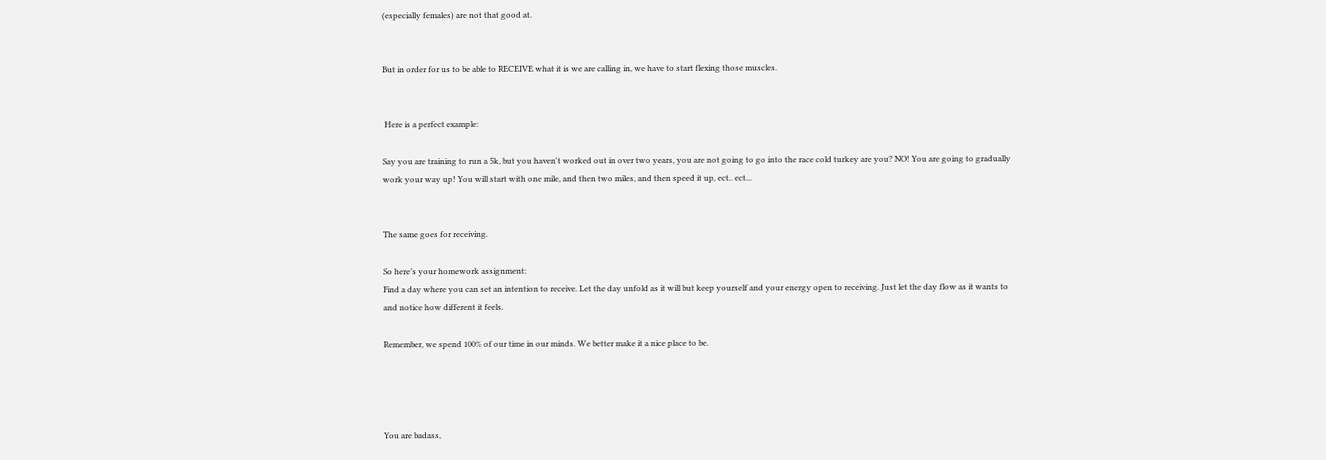(especially females) are not that good at.


But in order for us to be able to RECEIVE what it is we are calling in, we have to start flexing those muscles.


 Here is a perfect example:

Say you are training to run a 5k, but you haven't worked out in over two years, you are not going to go into the race cold turkey are you? NO! You are going to gradually work your way up! You will start with one mile, and then two miles, and then speed it up, ect.. ect...


The same goes for receiving.

So here’s your homework assignment:
Find a day where you can set an intention to receive. Let the day unfold as it will but keep yourself and your energy open to receiving. Just let the day flow as it wants to and notice how different it feels.

Remember, we spend 100% of our time in our minds. We better make it a nice place to be.




You are badass,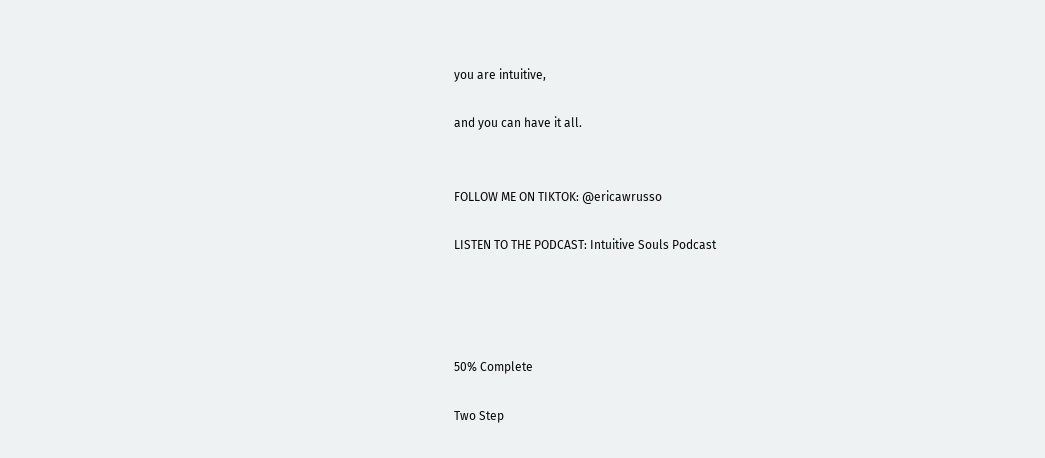you are intuitive,

and you can have it all.


FOLLOW ME ON TIKTOK: @ericawrusso

LISTEN TO THE PODCAST: Intuitive Souls Podcast




50% Complete

Two Step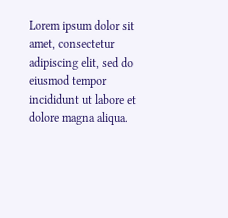Lorem ipsum dolor sit amet, consectetur adipiscing elit, sed do eiusmod tempor incididunt ut labore et dolore magna aliqua.